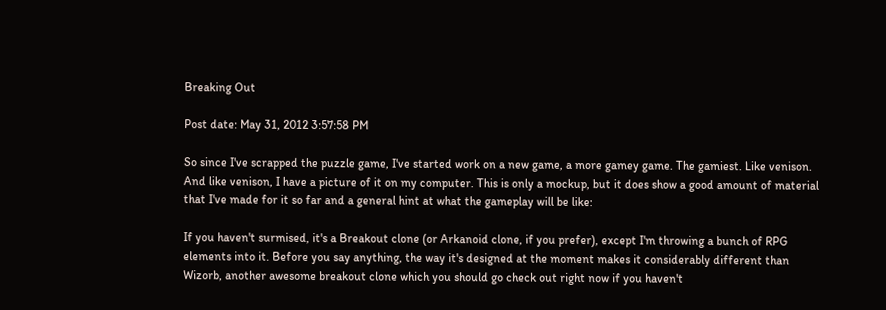Breaking Out

Post date: May 31, 2012 3:57:58 PM

So since I've scrapped the puzzle game, I've started work on a new game, a more gamey game. The gamiest. Like venison. And like venison, I have a picture of it on my computer. This is only a mockup, but it does show a good amount of material that I've made for it so far and a general hint at what the gameplay will be like:

If you haven't surmised, it's a Breakout clone (or Arkanoid clone, if you prefer), except I'm throwing a bunch of RPG elements into it. Before you say anything, the way it's designed at the moment makes it considerably different than Wizorb, another awesome breakout clone which you should go check out right now if you haven't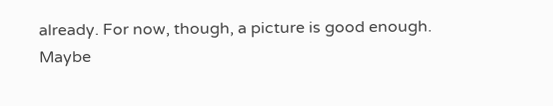already. For now, though, a picture is good enough. Maybe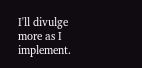I'll divulge more as I implement.